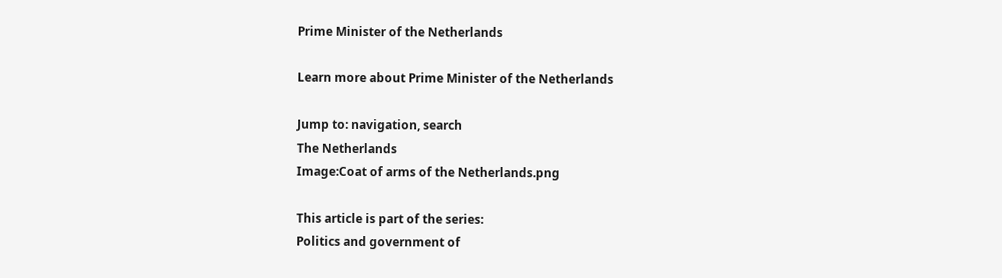Prime Minister of the Netherlands

Learn more about Prime Minister of the Netherlands

Jump to: navigation, search
The Netherlands
Image:Coat of arms of the Netherlands.png

This article is part of the series:
Politics and government of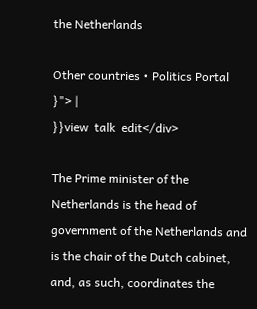the Netherlands

Other countries • Politics Portal
}"> |
}}view  talk  edit</div>

The Prime minister of the Netherlands is the head of government of the Netherlands and is the chair of the Dutch cabinet, and, as such, coordinates the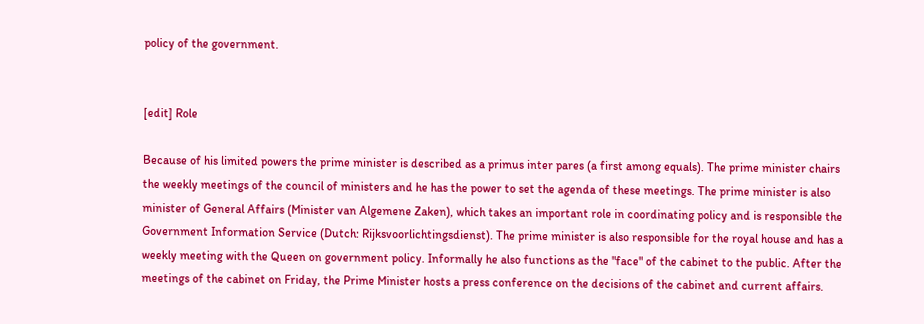policy of the government.


[edit] Role

Because of his limited powers the prime minister is described as a primus inter pares (a first among equals). The prime minister chairs the weekly meetings of the council of ministers and he has the power to set the agenda of these meetings. The prime minister is also minister of General Affairs (Minister van Algemene Zaken), which takes an important role in coordinating policy and is responsible the Government Information Service (Dutch: Rijksvoorlichtingsdienst). The prime minister is also responsible for the royal house and has a weekly meeting with the Queen on government policy. Informally he also functions as the "face" of the cabinet to the public. After the meetings of the cabinet on Friday, the Prime Minister hosts a press conference on the decisions of the cabinet and current affairs.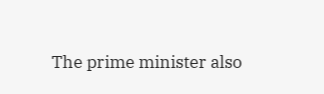The prime minister also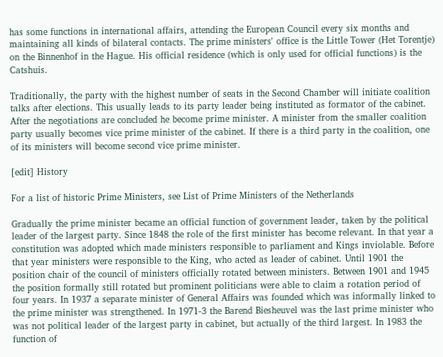has some functions in international affairs, attending the European Council every six months and maintaining all kinds of bilateral contacts. The prime ministers' office is the Little Tower (Het Torentje) on the Binnenhof in the Hague. His official residence (which is only used for official functions) is the Catshuis.

Traditionally, the party with the highest number of seats in the Second Chamber will initiate coalition talks after elections. This usually leads to its party leader being instituted as formator of the cabinet. After the negotiations are concluded he become prime minister. A minister from the smaller coalition party usually becomes vice prime minister of the cabinet. If there is a third party in the coalition, one of its ministers will become second vice prime minister.

[edit] History

For a list of historic Prime Ministers, see List of Prime Ministers of the Netherlands

Gradually the prime minister became an official function of government leader, taken by the political leader of the largest party. Since 1848 the role of the first minister has become relevant. In that year a constitution was adopted which made ministers responsible to parliament and Kings inviolable. Before that year ministers were responsible to the King, who acted as leader of cabinet. Until 1901 the position chair of the council of ministers officially rotated between ministers. Between 1901 and 1945 the position formally still rotated but prominent politicians were able to claim a rotation period of four years. In 1937 a separate minister of General Affairs was founded which was informally linked to the prime minister was strengthened. In 1971-3 the Barend Biesheuvel was the last prime minister who was not political leader of the largest party in cabinet, but actually of the third largest. In 1983 the function of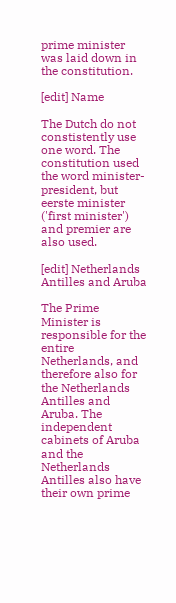prime minister was laid down in the constitution.

[edit] Name

The Dutch do not constistently use one word. The constitution used the word minister-president, but eerste minister ('first minister') and premier are also used.

[edit] Netherlands Antilles and Aruba

The Prime Minister is responsible for the entire Netherlands, and therefore also for the Netherlands Antilles and Aruba. The independent cabinets of Aruba and the Netherlands Antilles also have their own prime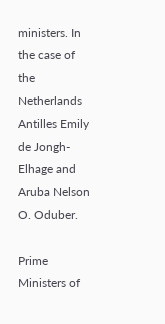ministers. In the case of the Netherlands Antilles Emily de Jongh-Elhage and Aruba Nelson O. Oduber.

Prime Ministers of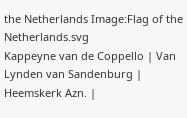the Netherlands Image:Flag of the Netherlands.svg
Kappeyne van de Coppello | Van Lynden van Sandenburg | Heemskerk Azn. |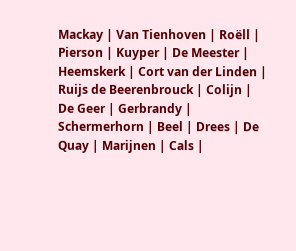Mackay | Van Tienhoven | Roëll | Pierson | Kuyper | De Meester | Heemskerk | Cort van der Linden | Ruijs de Beerenbrouck | Colijn | De Geer | Gerbrandy | Schermerhorn | Beel | Drees | De Quay | Marijnen | Cals |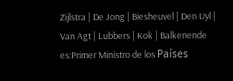Zijlstra | De Jong | Biesheuvel | Den Uyl | Van Agt | Lubbers | Kok | Balkenende
es:Primer Ministro de los Países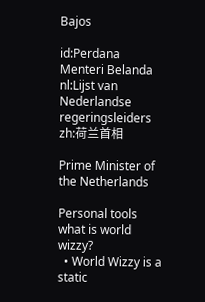Bajos

id:Perdana Menteri Belanda nl:Lijst van Nederlandse regeringsleiders zh:荷兰首相

Prime Minister of the Netherlands

Personal tools
what is world wizzy?
  • World Wizzy is a static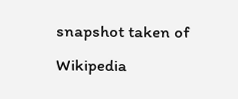snapshot taken of Wikipedia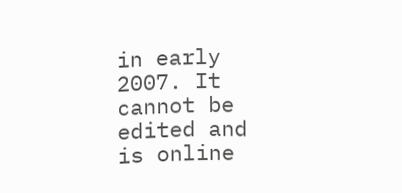in early 2007. It cannot be edited and is online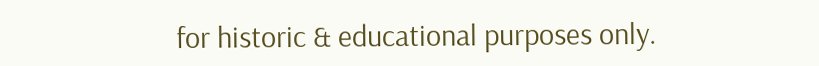for historic & educational purposes only.